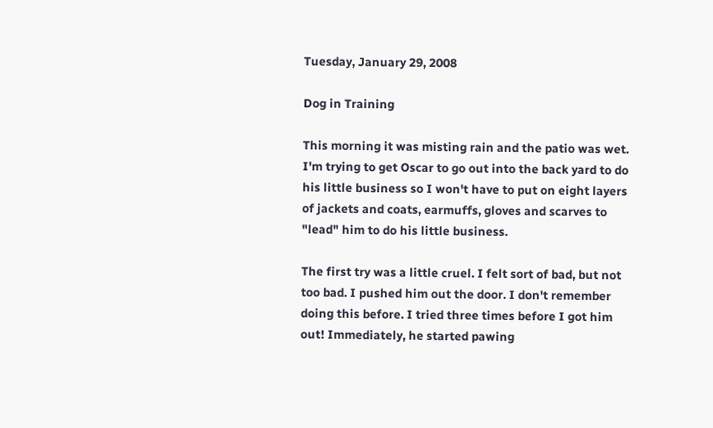Tuesday, January 29, 2008

Dog in Training

This morning it was misting rain and the patio was wet. I'm trying to get Oscar to go out into the back yard to do his little business so I won't have to put on eight layers of jackets and coats, earmuffs, gloves and scarves to "lead" him to do his little business.

The first try was a little cruel. I felt sort of bad, but not too bad. I pushed him out the door. I don't remember doing this before. I tried three times before I got him out! Immediately, he started pawing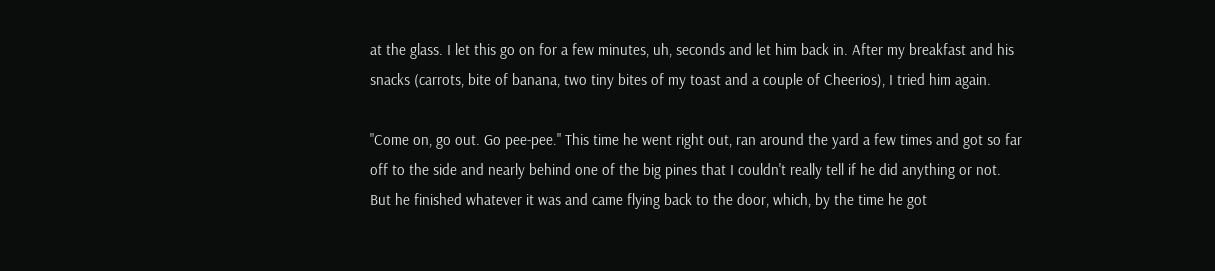at the glass. I let this go on for a few minutes, uh, seconds and let him back in. After my breakfast and his snacks (carrots, bite of banana, two tiny bites of my toast and a couple of Cheerios), I tried him again.

"Come on, go out. Go pee-pee." This time he went right out, ran around the yard a few times and got so far off to the side and nearly behind one of the big pines that I couldn't really tell if he did anything or not. But he finished whatever it was and came flying back to the door, which, by the time he got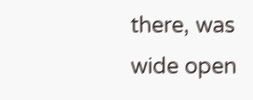there, was wide open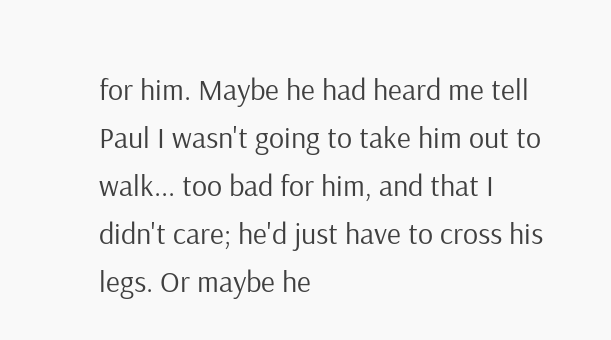for him. Maybe he had heard me tell Paul I wasn't going to take him out to walk... too bad for him, and that I didn't care; he'd just have to cross his legs. Or maybe he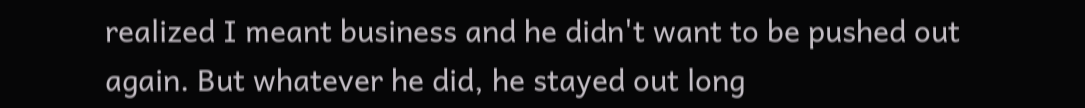realized I meant business and he didn't want to be pushed out again. But whatever he did, he stayed out long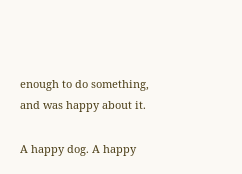enough to do something, and was happy about it.

A happy dog. A happy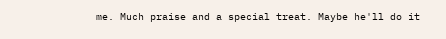me. Much praise and a special treat. Maybe he'll do it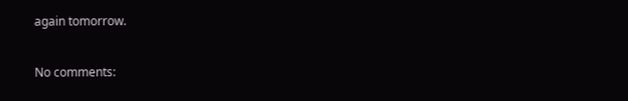again tomorrow.

No comments: